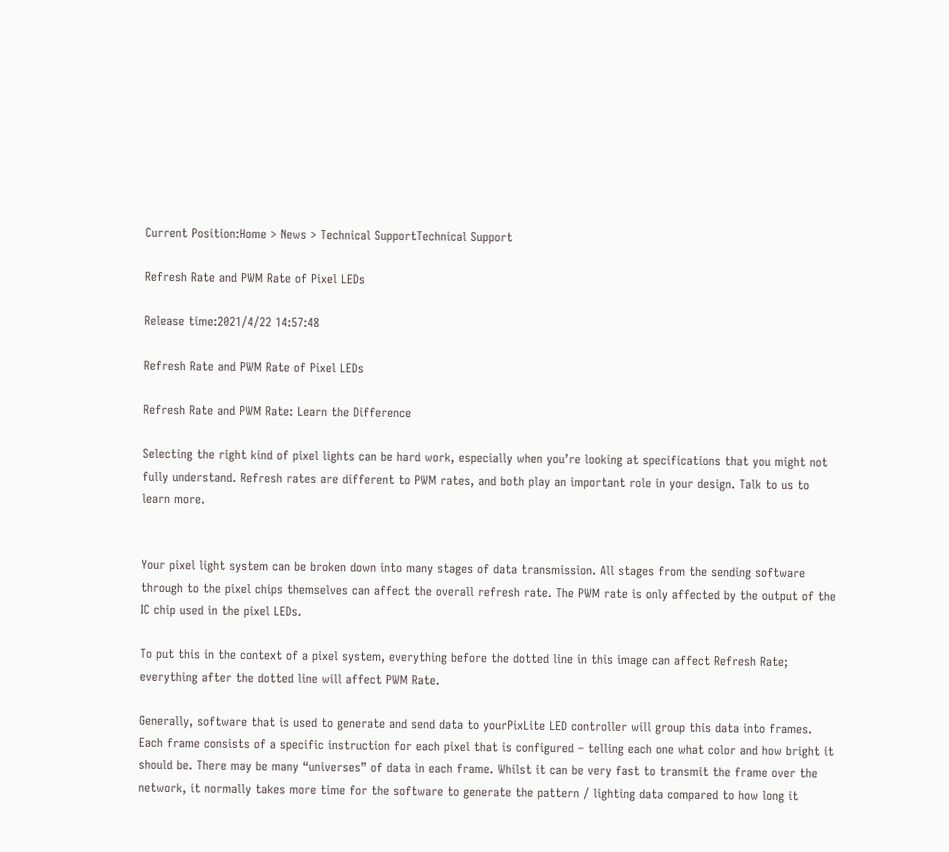Current Position:Home > News > Technical SupportTechnical Support

Refresh Rate and PWM Rate of Pixel LEDs

Release time:2021/4/22 14:57:48

Refresh Rate and PWM Rate of Pixel LEDs

Refresh Rate and PWM Rate: Learn the Difference

Selecting the right kind of pixel lights can be hard work, especially when you’re looking at specifications that you might not fully understand. Refresh rates are different to PWM rates, and both play an important role in your design. Talk to us to learn more.


Your pixel light system can be broken down into many stages of data transmission. All stages from the sending software through to the pixel chips themselves can affect the overall refresh rate. The PWM rate is only affected by the output of the IC chip used in the pixel LEDs.

To put this in the context of a pixel system, everything before the dotted line in this image can affect Refresh Rate; everything after the dotted line will affect PWM Rate.

Generally, software that is used to generate and send data to yourPixLite LED controller will group this data into frames. Each frame consists of a specific instruction for each pixel that is configured – telling each one what color and how bright it should be. There may be many “universes” of data in each frame. Whilst it can be very fast to transmit the frame over the network, it normally takes more time for the software to generate the pattern / lighting data compared to how long it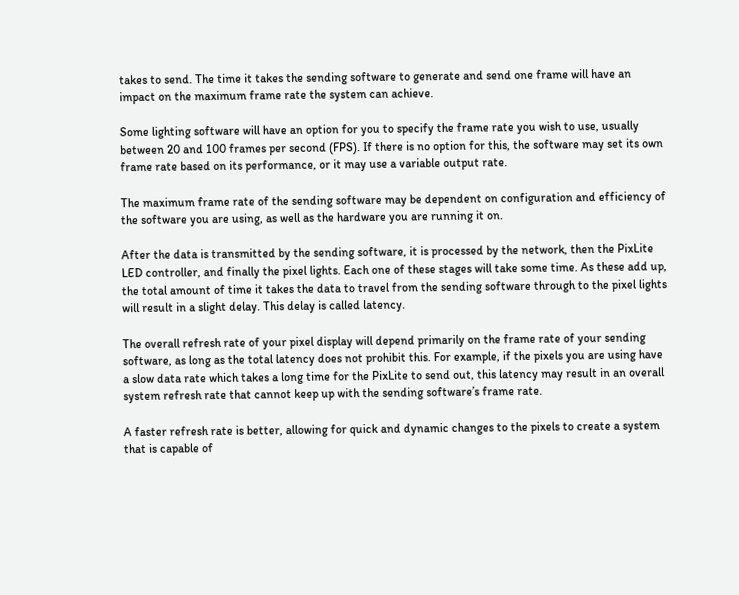takes to send. The time it takes the sending software to generate and send one frame will have an impact on the maximum frame rate the system can achieve.

Some lighting software will have an option for you to specify the frame rate you wish to use, usually between 20 and 100 frames per second (FPS). If there is no option for this, the software may set its own frame rate based on its performance, or it may use a variable output rate.

The maximum frame rate of the sending software may be dependent on configuration and efficiency of the software you are using, as well as the hardware you are running it on.

After the data is transmitted by the sending software, it is processed by the network, then the PixLite LED controller, and finally the pixel lights. Each one of these stages will take some time. As these add up, the total amount of time it takes the data to travel from the sending software through to the pixel lights will result in a slight delay. This delay is called latency.

The overall refresh rate of your pixel display will depend primarily on the frame rate of your sending software, as long as the total latency does not prohibit this. For example, if the pixels you are using have a slow data rate which takes a long time for the PixLite to send out, this latency may result in an overall system refresh rate that cannot keep up with the sending software’s frame rate.

A faster refresh rate is better, allowing for quick and dynamic changes to the pixels to create a system that is capable of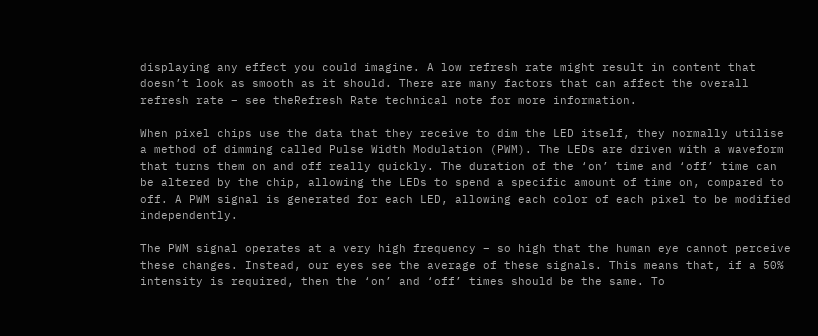displaying any effect you could imagine. A low refresh rate might result in content that doesn’t look as smooth as it should. There are many factors that can affect the overall refresh rate – see theRefresh Rate technical note for more information.

When pixel chips use the data that they receive to dim the LED itself, they normally utilise a method of dimming called Pulse Width Modulation (PWM). The LEDs are driven with a waveform that turns them on and off really quickly. The duration of the ‘on’ time and ‘off’ time can be altered by the chip, allowing the LEDs to spend a specific amount of time on, compared to off. A PWM signal is generated for each LED, allowing each color of each pixel to be modified independently.

The PWM signal operates at a very high frequency – so high that the human eye cannot perceive these changes. Instead, our eyes see the average of these signals. This means that, if a 50% intensity is required, then the ‘on’ and ‘off’ times should be the same. To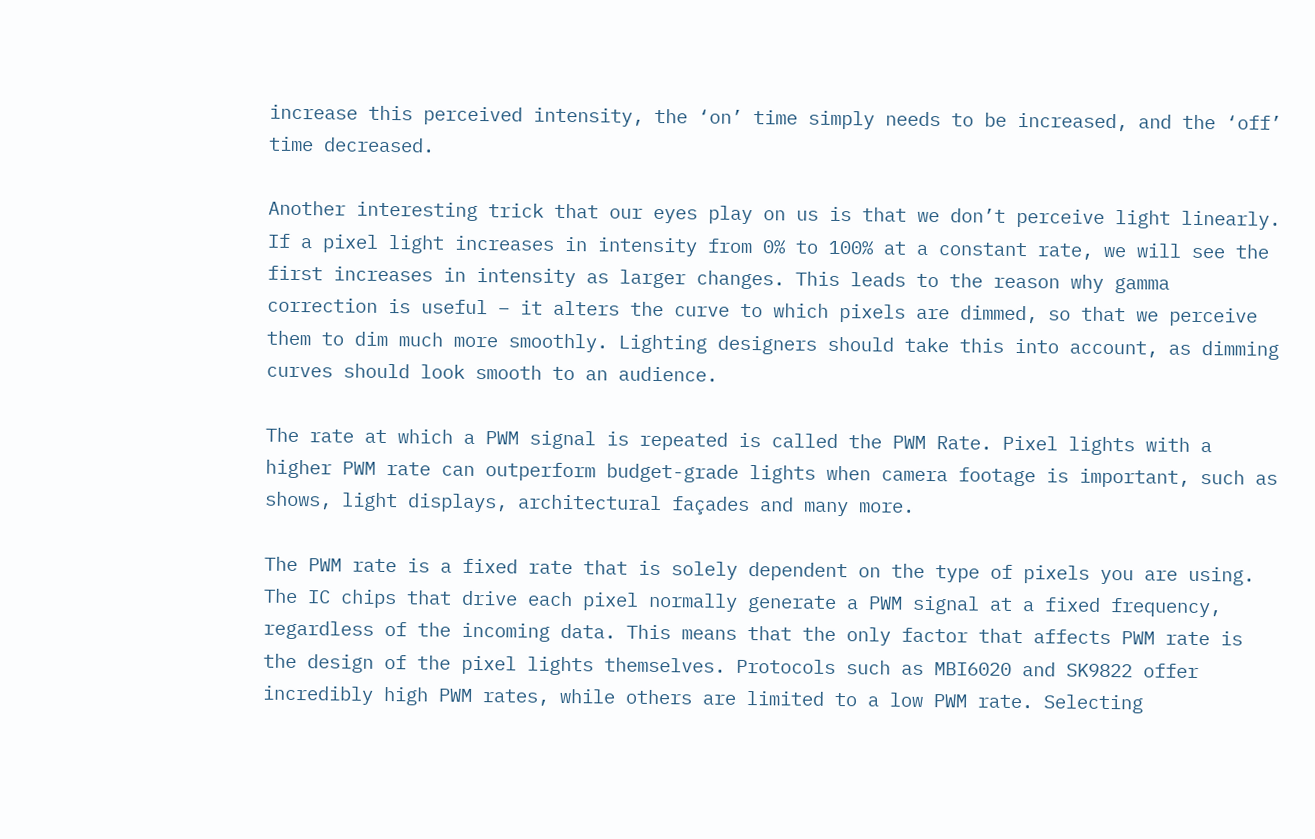increase this perceived intensity, the ‘on’ time simply needs to be increased, and the ‘off’ time decreased.

Another interesting trick that our eyes play on us is that we don’t perceive light linearly. If a pixel light increases in intensity from 0% to 100% at a constant rate, we will see the first increases in intensity as larger changes. This leads to the reason why gamma correction is useful – it alters the curve to which pixels are dimmed, so that we perceive them to dim much more smoothly. Lighting designers should take this into account, as dimming curves should look smooth to an audience.

The rate at which a PWM signal is repeated is called the PWM Rate. Pixel lights with a higher PWM rate can outperform budget-grade lights when camera footage is important, such as shows, light displays, architectural façades and many more.

The PWM rate is a fixed rate that is solely dependent on the type of pixels you are using. The IC chips that drive each pixel normally generate a PWM signal at a fixed frequency, regardless of the incoming data. This means that the only factor that affects PWM rate is the design of the pixel lights themselves. Protocols such as MBI6020 and SK9822 offer incredibly high PWM rates, while others are limited to a low PWM rate. Selecting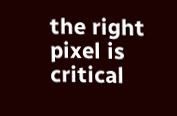the right pixel is critical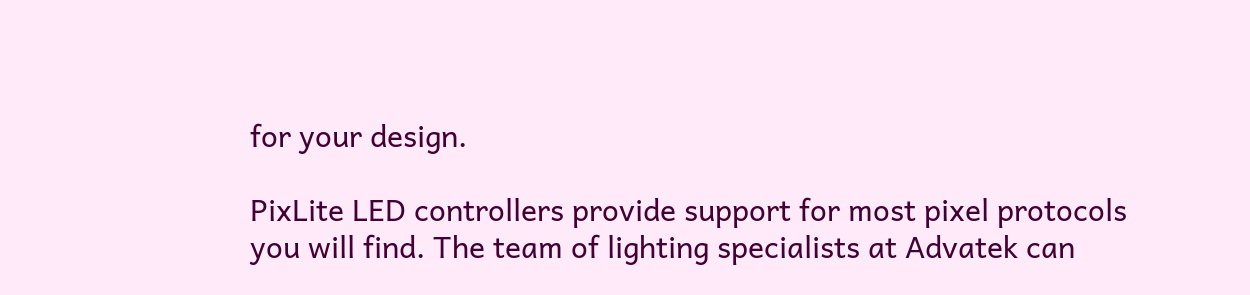for your design.

PixLite LED controllers provide support for most pixel protocols you will find. The team of lighting specialists at Advatek can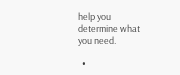help you determine what you need.

  •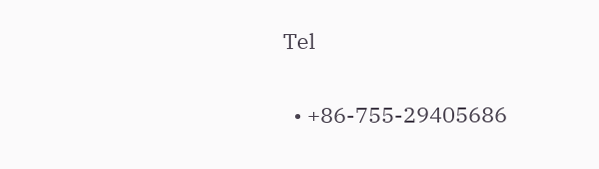Tel

  • +86-755-29405686